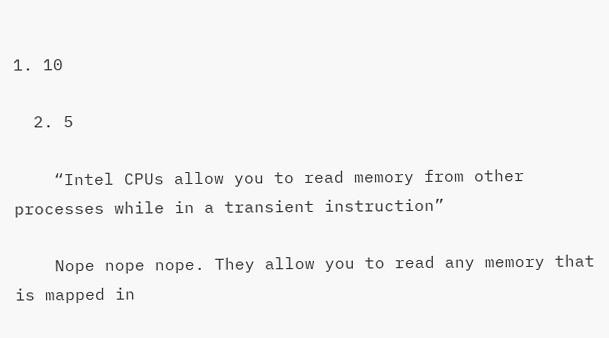1. 10

  2. 5

    “Intel CPUs allow you to read memory from other processes while in a transient instruction”

    Nope nope nope. They allow you to read any memory that is mapped in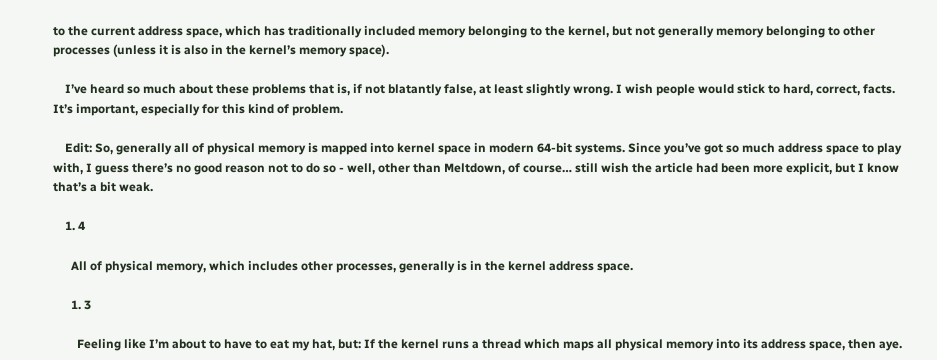to the current address space, which has traditionally included memory belonging to the kernel, but not generally memory belonging to other processes (unless it is also in the kernel’s memory space).

    I’ve heard so much about these problems that is, if not blatantly false, at least slightly wrong. I wish people would stick to hard, correct, facts. It’s important, especially for this kind of problem.

    Edit: So, generally all of physical memory is mapped into kernel space in modern 64-bit systems. Since you’ve got so much address space to play with, I guess there’s no good reason not to do so - well, other than Meltdown, of course… still wish the article had been more explicit, but I know that’s a bit weak.

    1. 4

      All of physical memory, which includes other processes, generally is in the kernel address space.

      1. 3

        Feeling like I’m about to have to eat my hat, but: If the kernel runs a thread which maps all physical memory into its address space, then aye.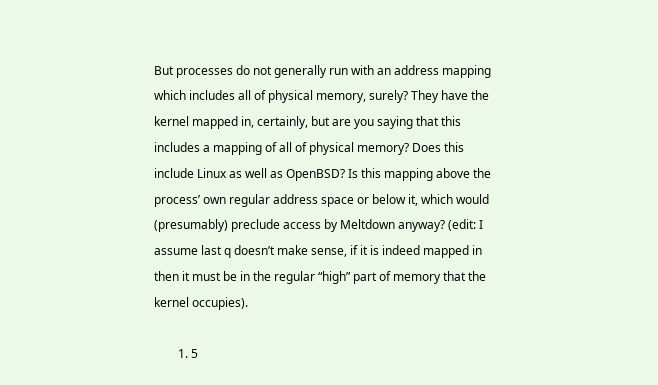But processes do not generally run with an address mapping which includes all of physical memory, surely? They have the kernel mapped in, certainly, but are you saying that this includes a mapping of all of physical memory? Does this include Linux as well as OpenBSD? Is this mapping above the process’ own regular address space or below it, which would (presumably) preclude access by Meltdown anyway? (edit: I assume last q doesn’t make sense, if it is indeed mapped in then it must be in the regular “high” part of memory that the kernel occupies).

        1. 5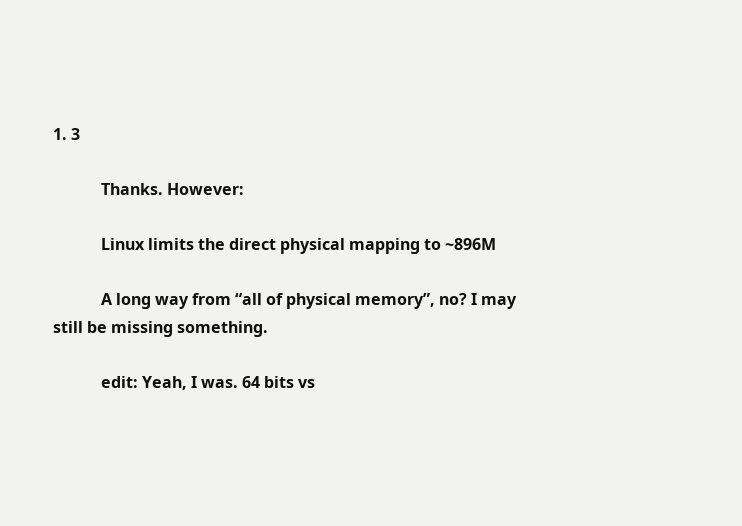1. 3

            Thanks. However:

            Linux limits the direct physical mapping to ~896M

            A long way from “all of physical memory”, no? I may still be missing something.

            edit: Yeah, I was. 64 bits vs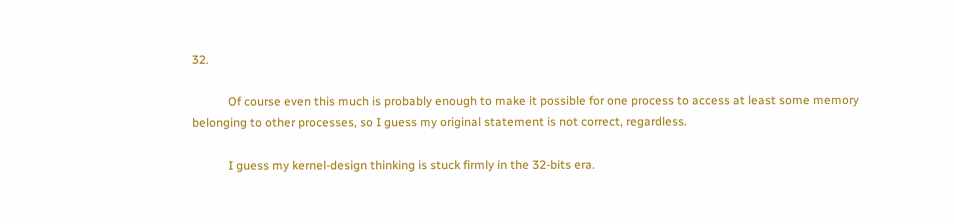32.

            Of course even this much is probably enough to make it possible for one process to access at least some memory belonging to other processes, so I guess my original statement is not correct, regardless.

            I guess my kernel-design thinking is stuck firmly in the 32-bits era.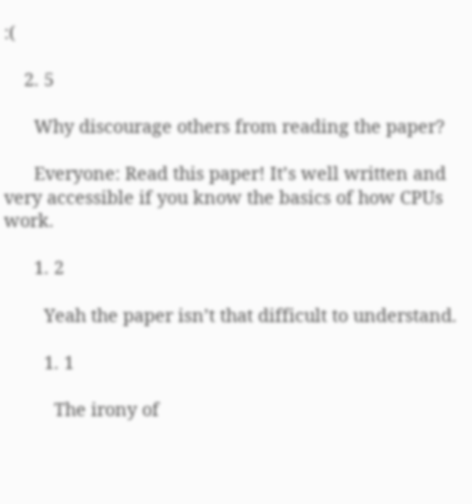:(

    2. 5

      Why discourage others from reading the paper?

      Everyone: Read this paper! It’s well written and very accessible if you know the basics of how CPUs work.

      1. 2

        Yeah the paper isn’t that difficult to understand.

        1. 1

          The irony of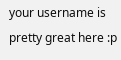your username is pretty great here :p